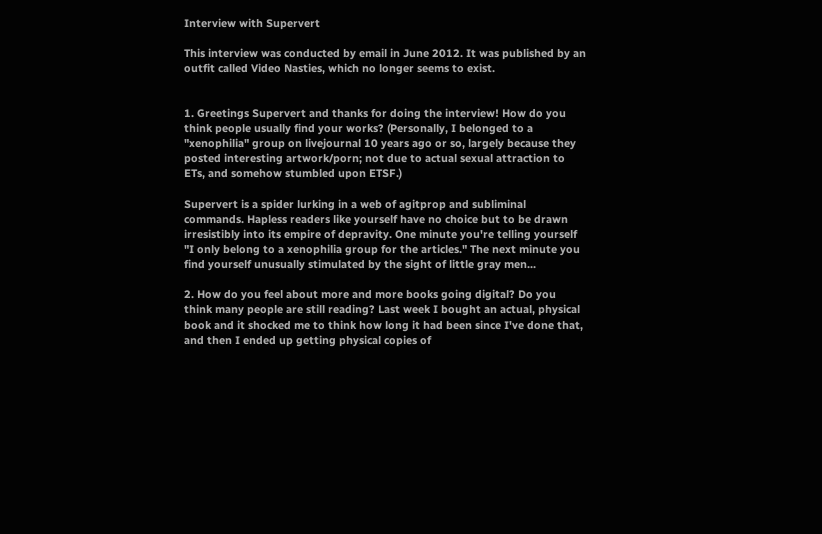Interview with Supervert

This interview was conducted by email in June 2012. It was published by an outfit called Video Nasties, which no longer seems to exist.


1. Greetings Supervert and thanks for doing the interview! How do you think people usually find your works? (Personally, I belonged to a "xenophilia" group on livejournal 10 years ago or so, largely because they posted interesting artwork/porn; not due to actual sexual attraction to ETs, and somehow stumbled upon ETSF.)

Supervert is a spider lurking in a web of agitprop and subliminal commands. Hapless readers like yourself have no choice but to be drawn irresistibly into its empire of depravity. One minute you're telling yourself "I only belong to a xenophilia group for the articles." The next minute you find yourself unusually stimulated by the sight of little gray men...

2. How do you feel about more and more books going digital? Do you think many people are still reading? Last week I bought an actual, physical book and it shocked me to think how long it had been since I've done that, and then I ended up getting physical copies of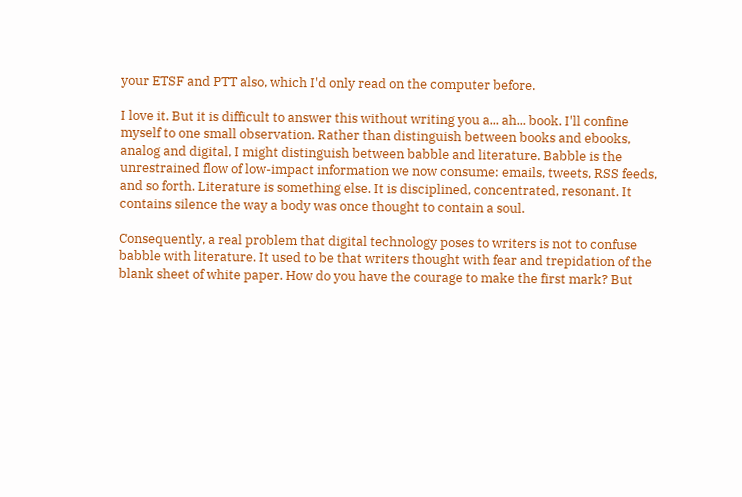your ETSF and PTT also, which I'd only read on the computer before.

I love it. But it is difficult to answer this without writing you a... ah... book. I'll confine myself to one small observation. Rather than distinguish between books and ebooks, analog and digital, I might distinguish between babble and literature. Babble is the unrestrained flow of low-impact information we now consume: emails, tweets, RSS feeds, and so forth. Literature is something else. It is disciplined, concentrated, resonant. It contains silence the way a body was once thought to contain a soul.

Consequently, a real problem that digital technology poses to writers is not to confuse babble with literature. It used to be that writers thought with fear and trepidation of the blank sheet of white paper. How do you have the courage to make the first mark? But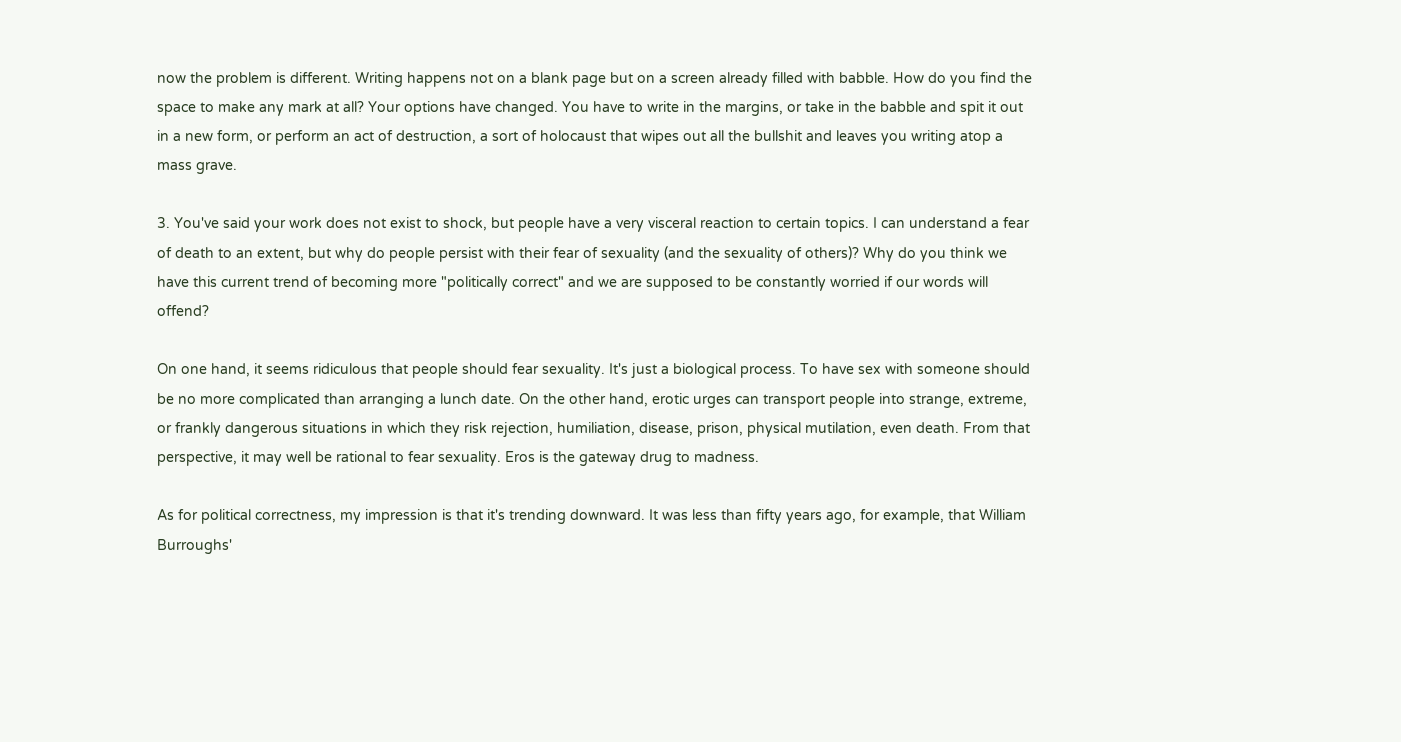now the problem is different. Writing happens not on a blank page but on a screen already filled with babble. How do you find the space to make any mark at all? Your options have changed. You have to write in the margins, or take in the babble and spit it out in a new form, or perform an act of destruction, a sort of holocaust that wipes out all the bullshit and leaves you writing atop a mass grave.

3. You've said your work does not exist to shock, but people have a very visceral reaction to certain topics. I can understand a fear of death to an extent, but why do people persist with their fear of sexuality (and the sexuality of others)? Why do you think we have this current trend of becoming more "politically correct" and we are supposed to be constantly worried if our words will offend?

On one hand, it seems ridiculous that people should fear sexuality. It's just a biological process. To have sex with someone should be no more complicated than arranging a lunch date. On the other hand, erotic urges can transport people into strange, extreme, or frankly dangerous situations in which they risk rejection, humiliation, disease, prison, physical mutilation, even death. From that perspective, it may well be rational to fear sexuality. Eros is the gateway drug to madness.

As for political correctness, my impression is that it's trending downward. It was less than fifty years ago, for example, that William Burroughs'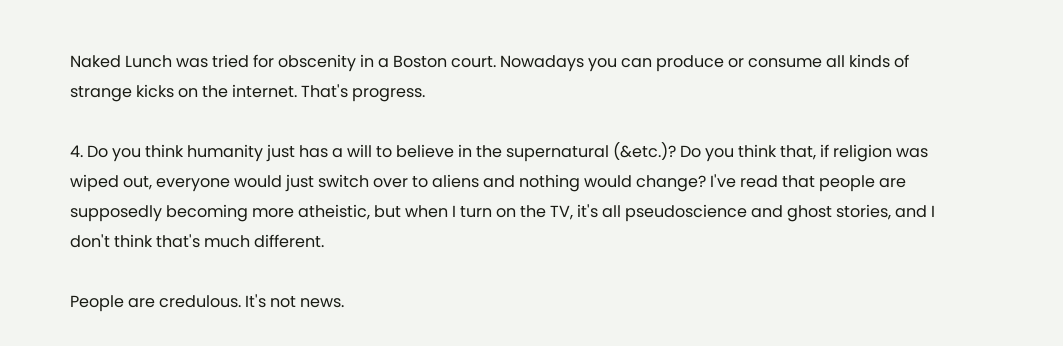Naked Lunch was tried for obscenity in a Boston court. Nowadays you can produce or consume all kinds of strange kicks on the internet. That's progress.

4. Do you think humanity just has a will to believe in the supernatural (&etc.)? Do you think that, if religion was wiped out, everyone would just switch over to aliens and nothing would change? I've read that people are supposedly becoming more atheistic, but when I turn on the TV, it's all pseudoscience and ghost stories, and I don't think that's much different.

People are credulous. It's not news.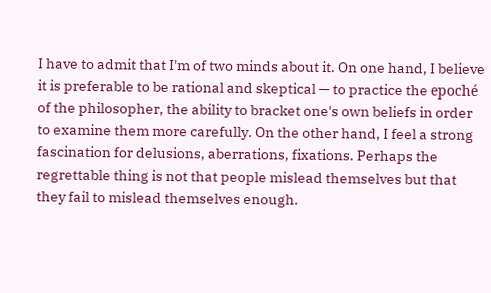I have to admit that I'm of two minds about it. On one hand, I believe it is preferable to be rational and skeptical — to practice the epoché of the philosopher, the ability to bracket one's own beliefs in order to examine them more carefully. On the other hand, I feel a strong fascination for delusions, aberrations, fixations. Perhaps the regrettable thing is not that people mislead themselves but that they fail to mislead themselves enough.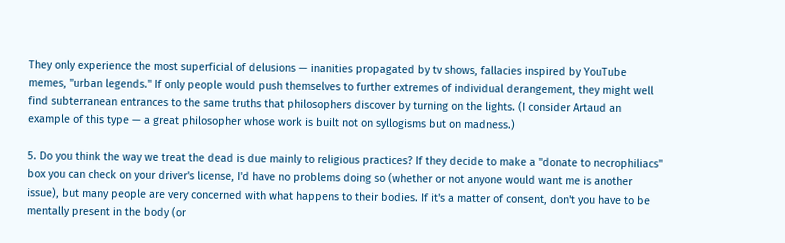They only experience the most superficial of delusions — inanities propagated by tv shows, fallacies inspired by YouTube memes, "urban legends." If only people would push themselves to further extremes of individual derangement, they might well find subterranean entrances to the same truths that philosophers discover by turning on the lights. (I consider Artaud an example of this type — a great philosopher whose work is built not on syllogisms but on madness.)

5. Do you think the way we treat the dead is due mainly to religious practices? If they decide to make a "donate to necrophiliacs" box you can check on your driver's license, I'd have no problems doing so (whether or not anyone would want me is another issue), but many people are very concerned with what happens to their bodies. If it's a matter of consent, don't you have to be mentally present in the body (or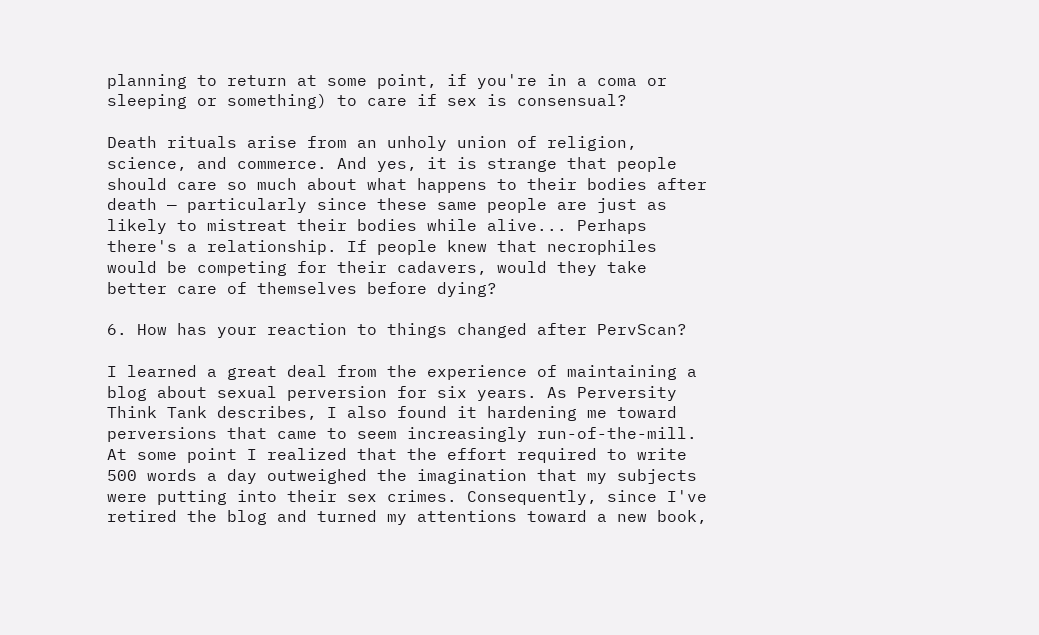planning to return at some point, if you're in a coma or sleeping or something) to care if sex is consensual?

Death rituals arise from an unholy union of religion, science, and commerce. And yes, it is strange that people should care so much about what happens to their bodies after death — particularly since these same people are just as likely to mistreat their bodies while alive... Perhaps there's a relationship. If people knew that necrophiles would be competing for their cadavers, would they take better care of themselves before dying?

6. How has your reaction to things changed after PervScan?

I learned a great deal from the experience of maintaining a blog about sexual perversion for six years. As Perversity Think Tank describes, I also found it hardening me toward perversions that came to seem increasingly run-of-the-mill. At some point I realized that the effort required to write 500 words a day outweighed the imagination that my subjects were putting into their sex crimes. Consequently, since I've retired the blog and turned my attentions toward a new book,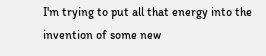I'm trying to put all that energy into the invention of some new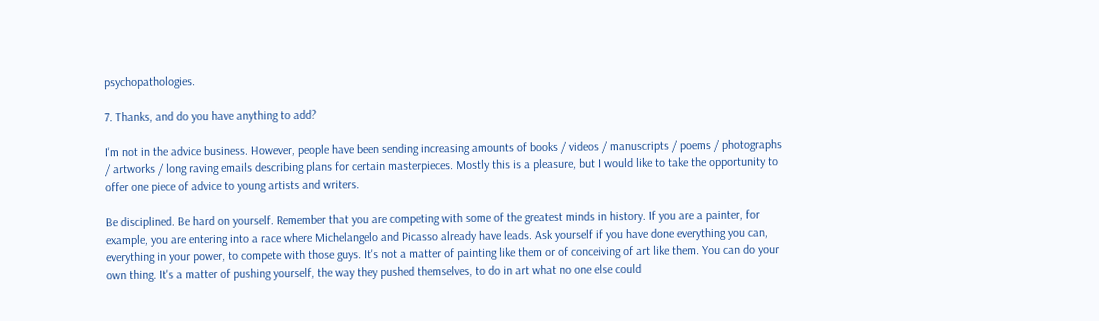psychopathologies.

7. Thanks, and do you have anything to add?

I'm not in the advice business. However, people have been sending increasing amounts of books / videos / manuscripts / poems / photographs / artworks / long raving emails describing plans for certain masterpieces. Mostly this is a pleasure, but I would like to take the opportunity to offer one piece of advice to young artists and writers.

Be disciplined. Be hard on yourself. Remember that you are competing with some of the greatest minds in history. If you are a painter, for example, you are entering into a race where Michelangelo and Picasso already have leads. Ask yourself if you have done everything you can, everything in your power, to compete with those guys. It's not a matter of painting like them or of conceiving of art like them. You can do your own thing. It's a matter of pushing yourself, the way they pushed themselves, to do in art what no one else could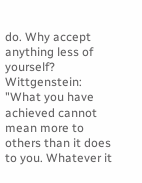do. Why accept anything less of yourself? Wittgenstein: "What you have achieved cannot mean more to others than it does to you. Whatever it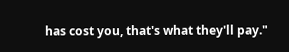has cost you, that's what they'll pay."